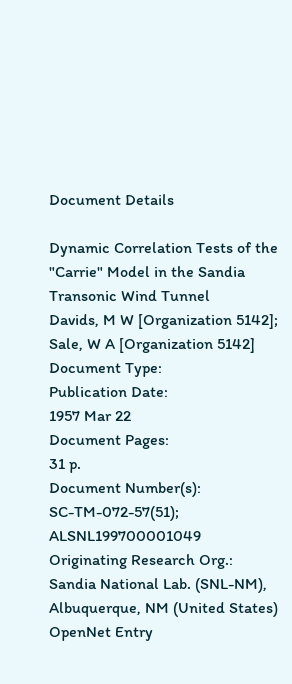Document Details

Dynamic Correlation Tests of the "Carrie" Model in the Sandia Transonic Wind Tunnel
Davids, M W [Organization 5142]; Sale, W A [Organization 5142]
Document Type:
Publication Date:
1957 Mar 22
Document Pages:
31 p.
Document Number(s):
SC-TM-072-57(51); ALSNL199700001049
Originating Research Org.:
Sandia National Lab. (SNL-NM), Albuquerque, NM (United States)
OpenNet Entry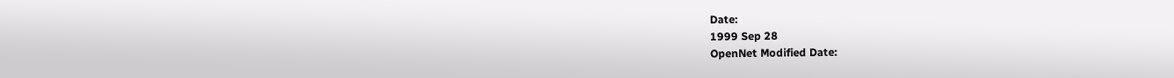Date:
1999 Sep 28
OpenNet Modified Date: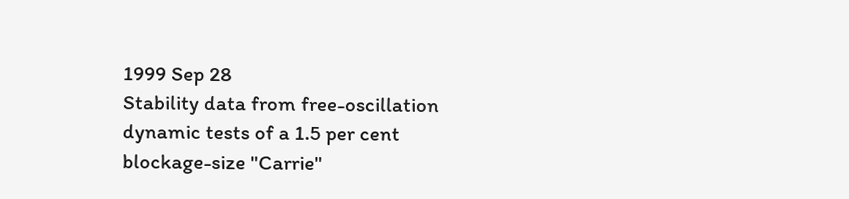1999 Sep 28
Stability data from free-oscillation dynamic tests of a 1.5 per cent blockage-size "Carrie"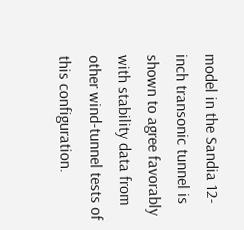model in the Sandia 12-inch transonic tunnel is shown to agree favorably with stability data from other wind-tunnel tests of this configuration.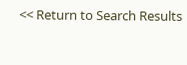<< Return to Search Results